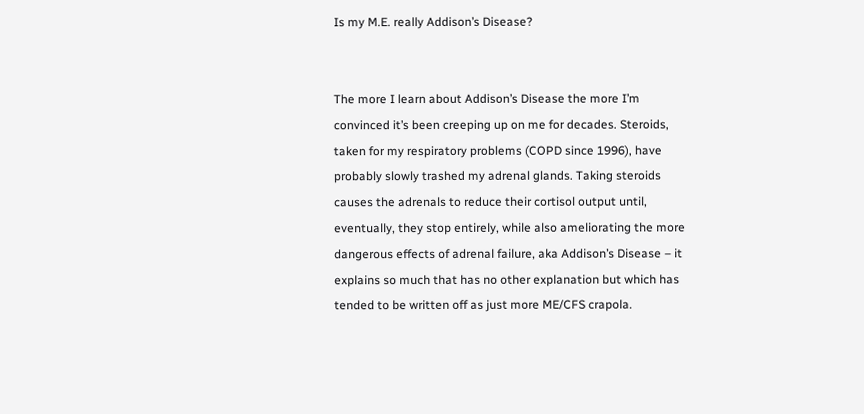Is my M.E. really Addison’s Disease?


The more I learn about Addison’s Disease the more I’m convinced it’s been creeping up on me for decades. Steroids, taken for my respiratory problems (COPD since 1996), have probably slowly trashed my adrenal glands. Taking steroids causes the adrenals to reduce their cortisol output until, eventually, they stop entirely, while also ameliorating the more dangerous effects of adrenal failure, aka Addison’s Disease – it explains so much that has no other explanation but which has tended to be written off as just more ME/CFS crapola.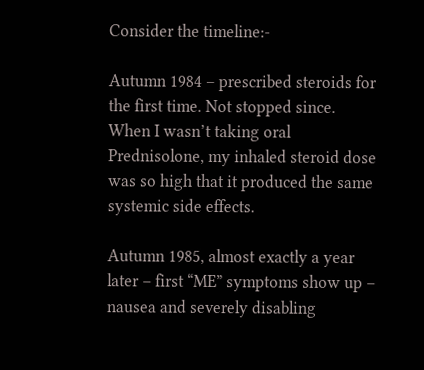Consider the timeline:-

Autumn 1984 – prescribed steroids for the first time. Not stopped since. When I wasn’t taking oral Prednisolone, my inhaled steroid dose was so high that it produced the same systemic side effects.

Autumn 1985, almost exactly a year later – first “ME” symptoms show up – nausea and severely disabling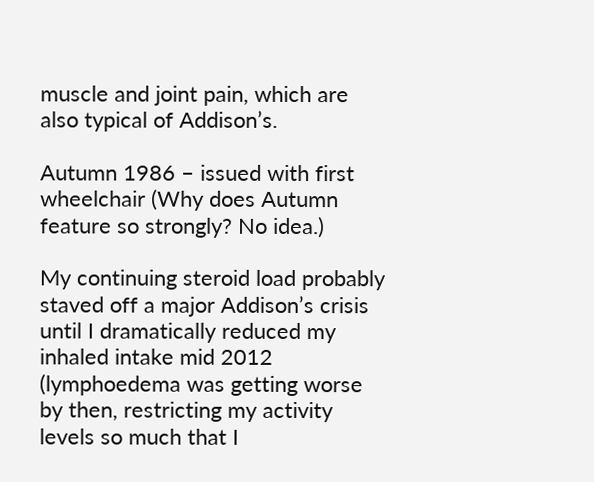muscle and joint pain, which are also typical of Addison’s.

Autumn 1986 – issued with first wheelchair (Why does Autumn feature so strongly? No idea.)

My continuing steroid load probably staved off a major Addison’s crisis until I dramatically reduced my inhaled intake mid 2012 (lymphoedema was getting worse by then, restricting my activity levels so much that I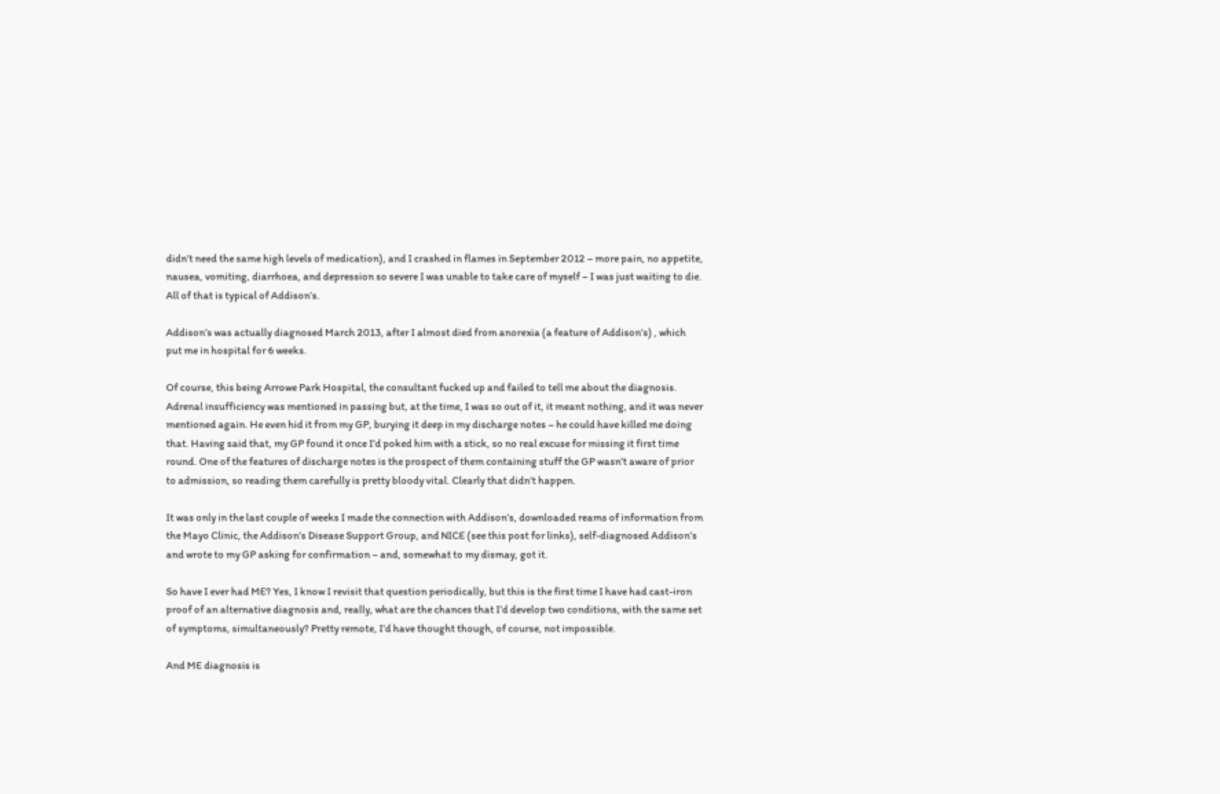didn’t need the same high levels of medication), and I crashed in flames in September 2012 – more pain, no appetite, nausea, vomiting, diarrhoea, and depression so severe I was unable to take care of myself – I was just waiting to die. All of that is typical of Addison’s.

Addison’s was actually diagnosed March 2013, after I almost died from anorexia (a feature of Addison’s) , which put me in hospital for 6 weeks.

Of course, this being Arrowe Park Hospital, the consultant fucked up and failed to tell me about the diagnosis. Adrenal insufficiency was mentioned in passing but, at the time, I was so out of it, it meant nothing, and it was never mentioned again. He even hid it from my GP, burying it deep in my discharge notes – he could have killed me doing that. Having said that, my GP found it once I’d poked him with a stick, so no real excuse for missing it first time round. One of the features of discharge notes is the prospect of them containing stuff the GP wasn’t aware of prior to admission, so reading them carefully is pretty bloody vital. Clearly that didn’t happen.

It was only in the last couple of weeks I made the connection with Addison’s, downloaded reams of information from the Mayo Clinic, the Addison’s Disease Support Group, and NICE (see this post for links), self-diagnosed Addison’s and wrote to my GP asking for confirmation – and, somewhat to my dismay, got it.

So have I ever had ME? Yes, I know I revisit that question periodically, but this is the first time I have had cast-iron proof of an alternative diagnosis and, really, what are the chances that I’d develop two conditions, with the same set of symptoms, simultaneously? Pretty remote, I’d have thought though, of course, not impossible.

And ME diagnosis is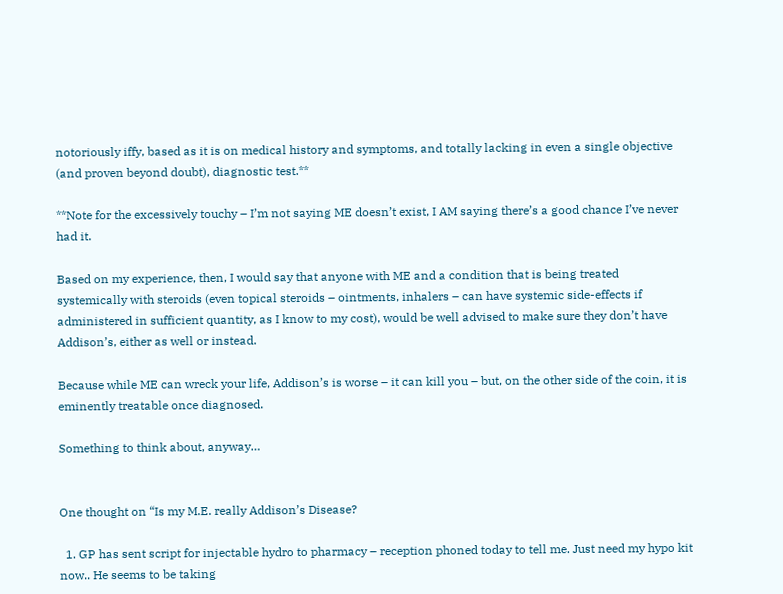notoriously iffy, based as it is on medical history and symptoms, and totally lacking in even a single objective (and proven beyond doubt), diagnostic test.**

**Note for the excessively touchy – I’m not saying ME doesn’t exist, I AM saying there’s a good chance I’ve never had it.

Based on my experience, then, I would say that anyone with ME and a condition that is being treated systemically with steroids (even topical steroids – ointments, inhalers – can have systemic side-effects if administered in sufficient quantity, as I know to my cost), would be well advised to make sure they don’t have Addison’s, either as well or instead.

Because while ME can wreck your life, Addison’s is worse – it can kill you – but, on the other side of the coin, it is eminently treatable once diagnosed.

Something to think about, anyway…


One thought on “Is my M.E. really Addison’s Disease?

  1. GP has sent script for injectable hydro to pharmacy – reception phoned today to tell me. Just need my hypo kit now.. He seems to be taking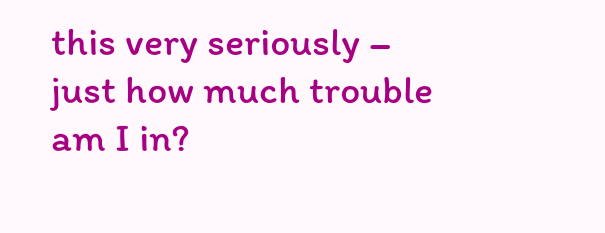this very seriously – just how much trouble am I in?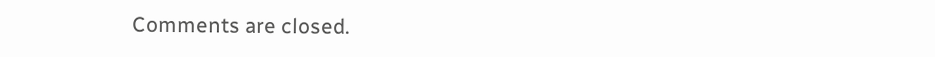Comments are closed.